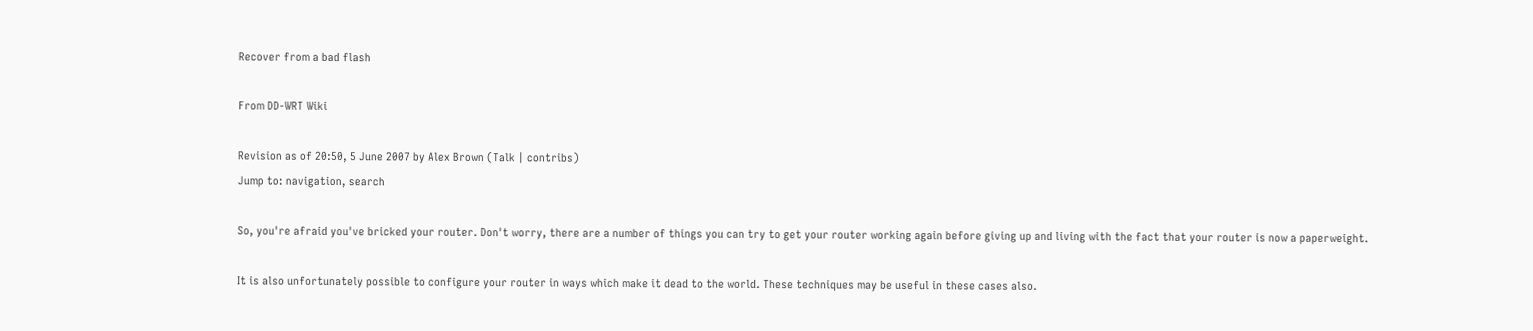Recover from a bad flash

From DD-WRT Wiki

Revision as of 20:50, 5 June 2007 by Alex Brown (Talk | contribs)
Jump to: navigation, search

So, you're afraid you've bricked your router. Don't worry, there are a number of things you can try to get your router working again before giving up and living with the fact that your router is now a paperweight.

It is also unfortunately possible to configure your router in ways which make it dead to the world. These techniques may be useful in these cases also.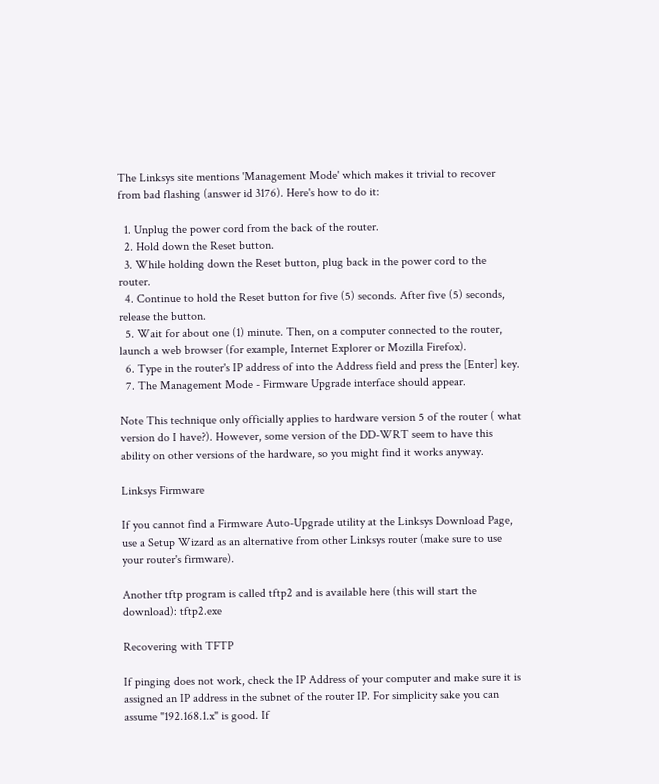The Linksys site mentions 'Management Mode' which makes it trivial to recover from bad flashing (answer id 3176). Here's how to do it:

  1. Unplug the power cord from the back of the router.
  2. Hold down the Reset button.
  3. While holding down the Reset button, plug back in the power cord to the router.
  4. Continue to hold the Reset button for five (5) seconds. After five (5) seconds, release the button.
  5. Wait for about one (1) minute. Then, on a computer connected to the router, launch a web browser (for example, Internet Explorer or Mozilla Firefox).
  6. Type in the router's IP address of into the Address field and press the [Enter] key.
  7. The Management Mode - Firmware Upgrade interface should appear.

Note This technique only officially applies to hardware version 5 of the router ( what version do I have?). However, some version of the DD-WRT seem to have this ability on other versions of the hardware, so you might find it works anyway.

Linksys Firmware

If you cannot find a Firmware Auto-Upgrade utility at the Linksys Download Page, use a Setup Wizard as an alternative from other Linksys router (make sure to use your router's firmware).

Another tftp program is called tftp2 and is available here (this will start the download): tftp2.exe

Recovering with TFTP

If pinging does not work, check the IP Address of your computer and make sure it is assigned an IP address in the subnet of the router IP. For simplicity sake you can assume "192.168.1.x" is good. If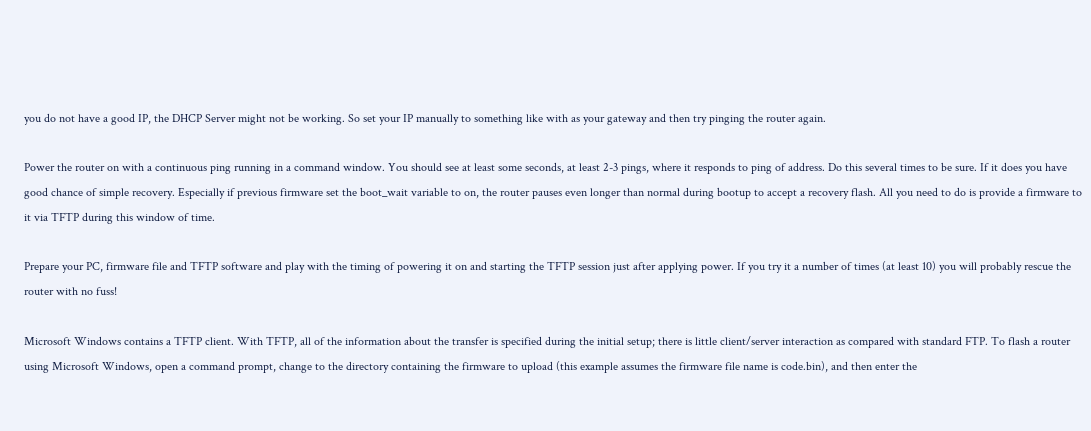you do not have a good IP, the DHCP Server might not be working. So set your IP manually to something like with as your gateway and then try pinging the router again.

Power the router on with a continuous ping running in a command window. You should see at least some seconds, at least 2-3 pings, where it responds to ping of address. Do this several times to be sure. If it does you have good chance of simple recovery. Especially if previous firmware set the boot_wait variable to on, the router pauses even longer than normal during bootup to accept a recovery flash. All you need to do is provide a firmware to it via TFTP during this window of time.

Prepare your PC, firmware file and TFTP software and play with the timing of powering it on and starting the TFTP session just after applying power. If you try it a number of times (at least 10) you will probably rescue the router with no fuss!

Microsoft Windows contains a TFTP client. With TFTP, all of the information about the transfer is specified during the initial setup; there is little client/server interaction as compared with standard FTP. To flash a router using Microsoft Windows, open a command prompt, change to the directory containing the firmware to upload (this example assumes the firmware file name is code.bin), and then enter the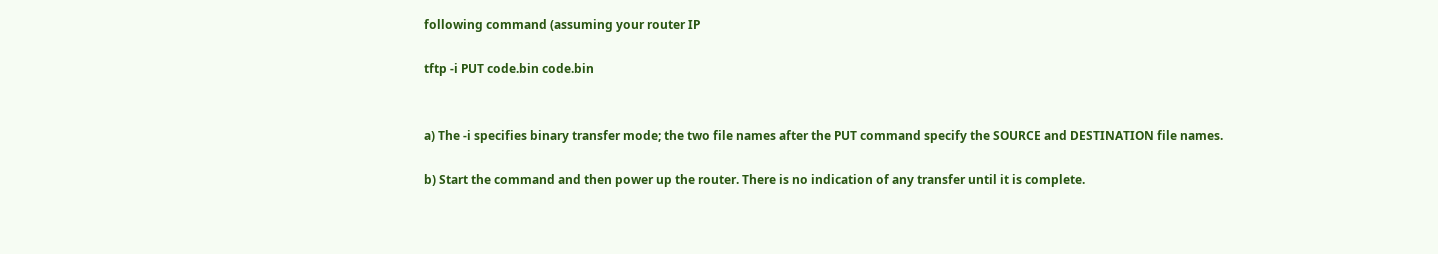following command (assuming your router IP

tftp -i PUT code.bin code.bin


a) The -i specifies binary transfer mode; the two file names after the PUT command specify the SOURCE and DESTINATION file names.

b) Start the command and then power up the router. There is no indication of any transfer until it is complete.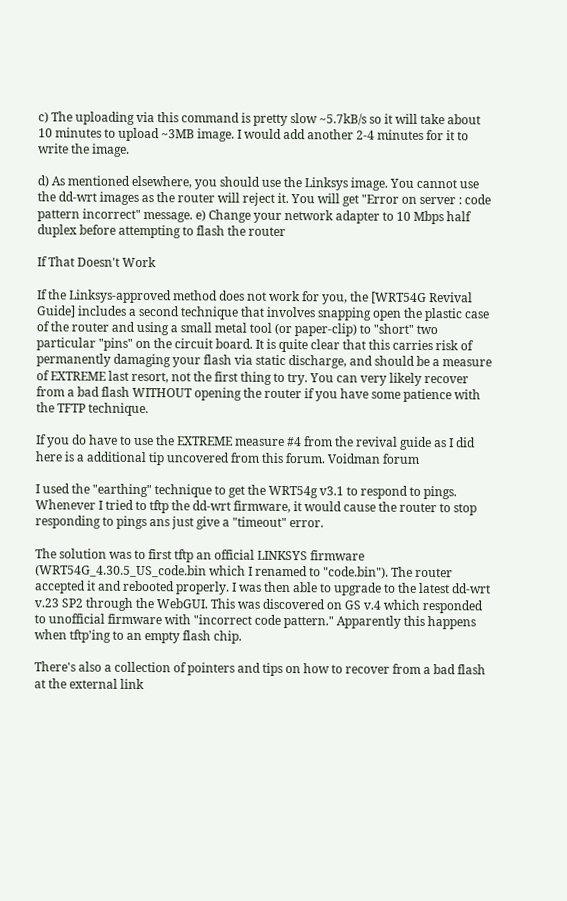c) The uploading via this command is pretty slow ~5.7kB/s so it will take about 10 minutes to upload ~3MB image. I would add another 2-4 minutes for it to write the image.

d) As mentioned elsewhere, you should use the Linksys image. You cannot use the dd-wrt images as the router will reject it. You will get "Error on server : code pattern incorrect" message. e) Change your network adapter to 10 Mbps half duplex before attempting to flash the router

If That Doesn't Work

If the Linksys-approved method does not work for you, the [WRT54G Revival Guide] includes a second technique that involves snapping open the plastic case of the router and using a small metal tool (or paper-clip) to "short" two particular "pins" on the circuit board. It is quite clear that this carries risk of permanently damaging your flash via static discharge, and should be a measure of EXTREME last resort, not the first thing to try. You can very likely recover from a bad flash WITHOUT opening the router if you have some patience with the TFTP technique.

If you do have to use the EXTREME measure #4 from the revival guide as I did here is a additional tip uncovered from this forum. Voidman forum

I used the "earthing" technique to get the WRT54g v3.1 to respond to pings. Whenever I tried to tftp the dd-wrt firmware, it would cause the router to stop responding to pings ans just give a "timeout" error.

The solution was to first tftp an official LINKSYS firmware (WRT54G_4.30.5_US_code.bin which I renamed to "code.bin"). The router accepted it and rebooted properly. I was then able to upgrade to the latest dd-wrt v.23 SP2 through the WebGUI. This was discovered on GS v.4 which responded to unofficial firmware with "incorrect code pattern." Apparently this happens when tftp'ing to an empty flash chip.

There's also a collection of pointers and tips on how to recover from a bad flash at the external link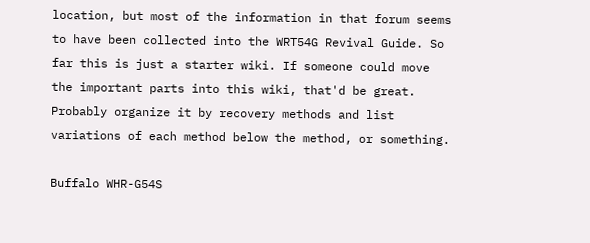location, but most of the information in that forum seems to have been collected into the WRT54G Revival Guide. So far this is just a starter wiki. If someone could move the important parts into this wiki, that'd be great. Probably organize it by recovery methods and list variations of each method below the method, or something.

Buffalo WHR-G54S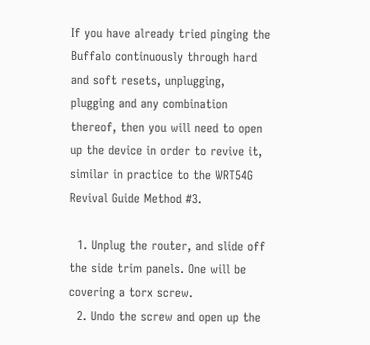If you have already tried pinging the Buffalo continuously through hard and soft resets, unplugging, plugging and any combination thereof, then you will need to open up the device in order to revive it, similar in practice to the WRT54G Revival Guide Method #3.

  1. Unplug the router, and slide off the side trim panels. One will be covering a torx screw.
  2. Undo the screw and open up the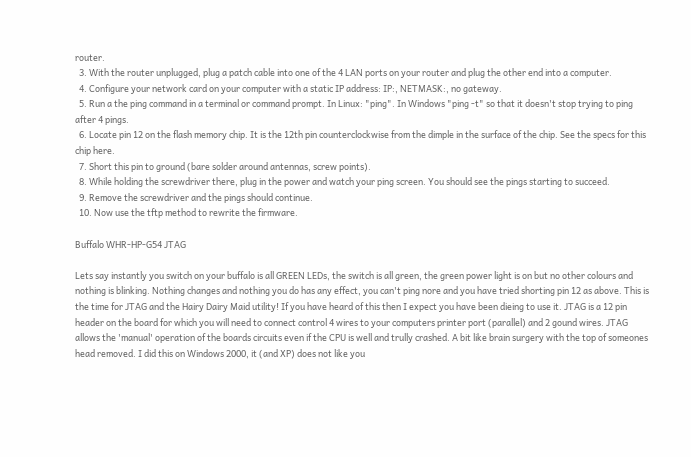router.
  3. With the router unplugged, plug a patch cable into one of the 4 LAN ports on your router and plug the other end into a computer.
  4. Configure your network card on your computer with a static IP address: IP:, NETMASK:, no gateway.
  5. Run a the ping command in a terminal or command prompt. In Linux: "ping". In Windows "ping -t" so that it doesn't stop trying to ping after 4 pings.
  6. Locate pin 12 on the flash memory chip. It is the 12th pin counterclockwise from the dimple in the surface of the chip. See the specs for this chip here.
  7. Short this pin to ground (bare solder around antennas, screw points).
  8. While holding the screwdriver there, plug in the power and watch your ping screen. You should see the pings starting to succeed.
  9. Remove the screwdriver and the pings should continue.
  10. Now use the tftp method to rewrite the firmware.

Buffalo WHR-HP-G54 JTAG

Lets say instantly you switch on your buffalo is all GREEN LEDs, the switch is all green, the green power light is on but no other colours and nothing is blinking. Nothing changes and nothing you do has any effect, you can't ping nore and you have tried shorting pin 12 as above. This is the time for JTAG and the Hairy Dairy Maid utility! If you have heard of this then I expect you have been dieing to use it. JTAG is a 12 pin header on the board for which you will need to connect control 4 wires to your computers printer port (parallel) and 2 gound wires. JTAG allows the 'manual' operation of the boards circuits even if the CPU is well and trully crashed. A bit like brain surgery with the top of someones head removed. I did this on Windows 2000, it (and XP) does not like you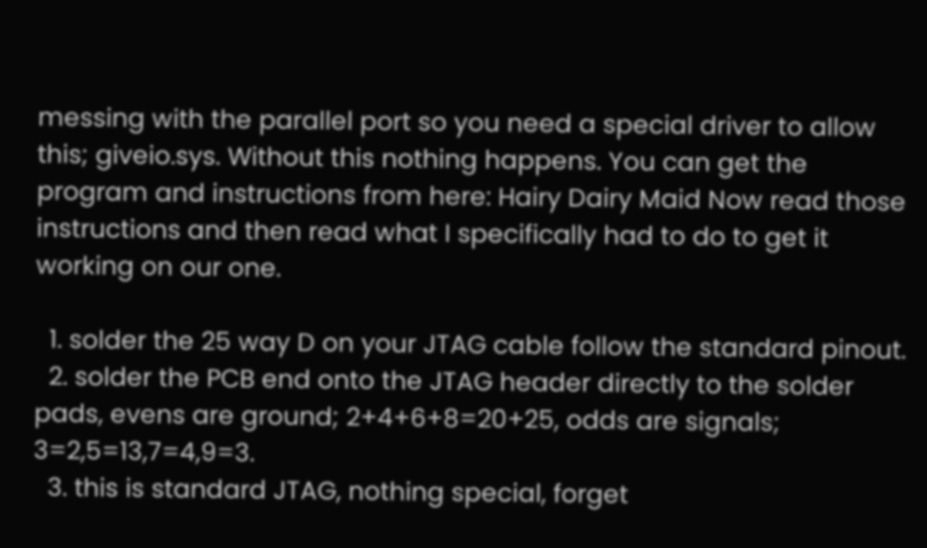messing with the parallel port so you need a special driver to allow this; giveio.sys. Without this nothing happens. You can get the program and instructions from here: Hairy Dairy Maid Now read those instructions and then read what I specifically had to do to get it working on our one.

  1. solder the 25 way D on your JTAG cable follow the standard pinout.
  2. solder the PCB end onto the JTAG header directly to the solder pads, evens are ground; 2+4+6+8=20+25, odds are signals; 3=2,5=13,7=4,9=3.
  3. this is standard JTAG, nothing special, forget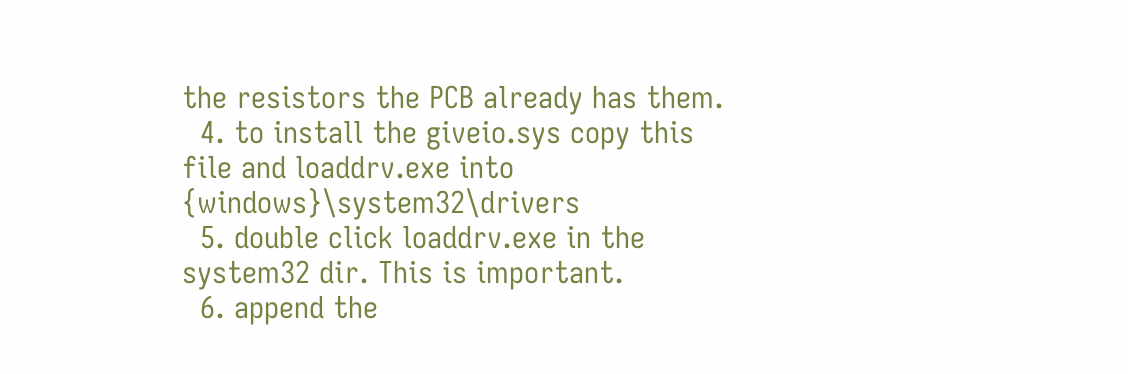the resistors the PCB already has them.
  4. to install the giveio.sys copy this file and loaddrv.exe into {windows}\system32\drivers
  5. double click loaddrv.exe in the system32 dir. This is important.
  6. append the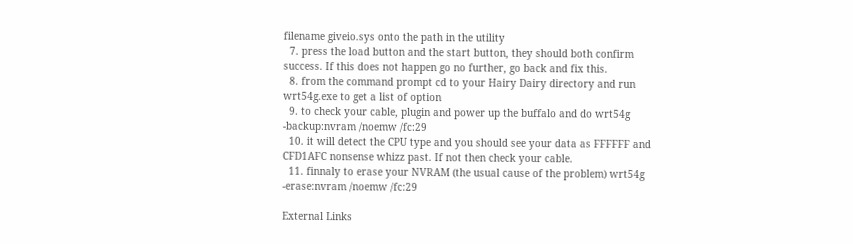filename giveio.sys onto the path in the utility
  7. press the load button and the start button, they should both confirm success. If this does not happen go no further, go back and fix this.
  8. from the command prompt cd to your Hairy Dairy directory and run wrt54g.exe to get a list of option
  9. to check your cable, plugin and power up the buffalo and do wrt54g -backup:nvram /noemw /fc:29
  10. it will detect the CPU type and you should see your data as FFFFFF and CFD1AFC nonsense whizz past. If not then check your cable.
  11. finnaly to erase your NVRAM (the usual cause of the problem) wrt54g -erase:nvram /noemw /fc:29

External Links